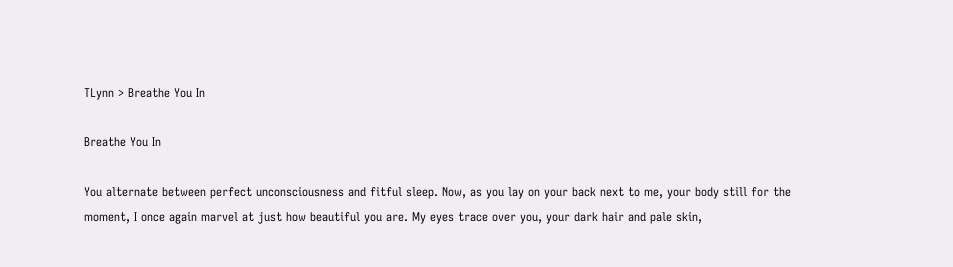TLynn > Breathe You In

Breathe You In

You alternate between perfect unconsciousness and fitful sleep. Now, as you lay on your back next to me, your body still for the moment, I once again marvel at just how beautiful you are. My eyes trace over you, your dark hair and pale skin,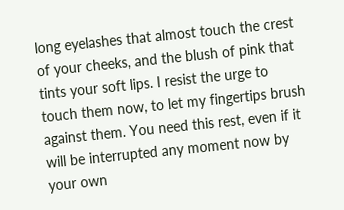long eyelashes that almost touch the crest of your cheeks, and the blush of pink that tints your soft lips. I resist the urge to touch them now, to let my fingertips brush against them. You need this rest, even if it will be interrupted any moment now by your own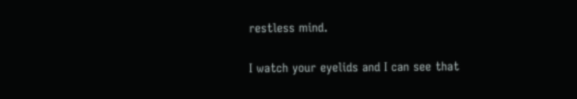restless mind.

I watch your eyelids and I can see that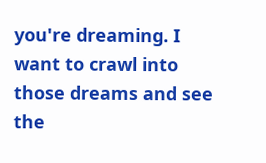you're dreaming. I want to crawl into those dreams and see the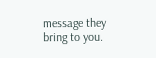message they bring to you.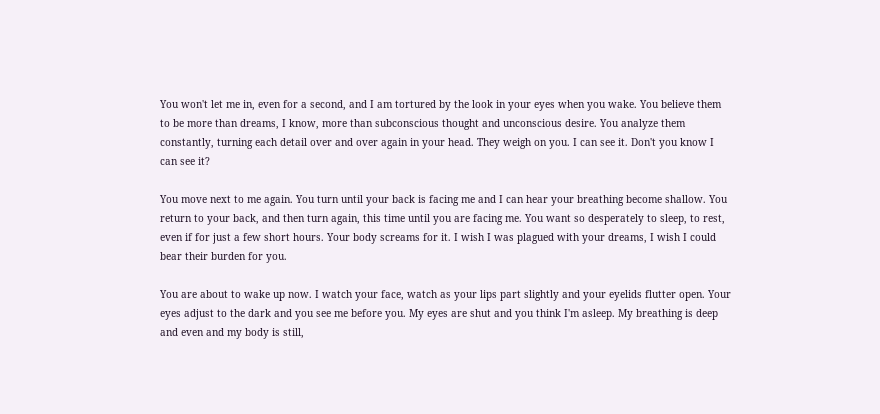You won't let me in, even for a second, and I am tortured by the look in your eyes when you wake. You believe them to be more than dreams, I know, more than subconscious thought and unconscious desire. You analyze them constantly, turning each detail over and over again in your head. They weigh on you. I can see it. Don't you know I can see it?

You move next to me again. You turn until your back is facing me and I can hear your breathing become shallow. You return to your back, and then turn again, this time until you are facing me. You want so desperately to sleep, to rest, even if for just a few short hours. Your body screams for it. I wish I was plagued with your dreams, I wish I could bear their burden for you.

You are about to wake up now. I watch your face, watch as your lips part slightly and your eyelids flutter open. Your eyes adjust to the dark and you see me before you. My eyes are shut and you think I'm asleep. My breathing is deep and even and my body is still,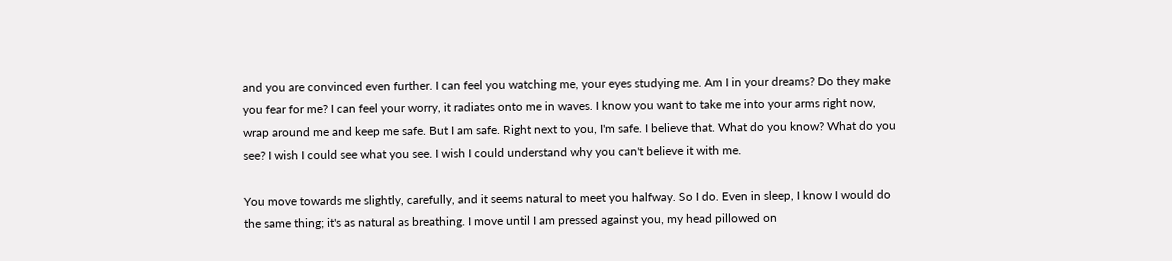and you are convinced even further. I can feel you watching me, your eyes studying me. Am I in your dreams? Do they make you fear for me? I can feel your worry, it radiates onto me in waves. I know you want to take me into your arms right now, wrap around me and keep me safe. But I am safe. Right next to you, I'm safe. I believe that. What do you know? What do you see? I wish I could see what you see. I wish I could understand why you can't believe it with me.

You move towards me slightly, carefully, and it seems natural to meet you halfway. So I do. Even in sleep, I know I would do the same thing; it's as natural as breathing. I move until I am pressed against you, my head pillowed on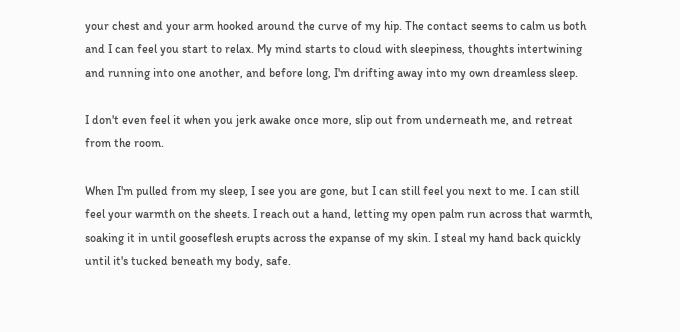your chest and your arm hooked around the curve of my hip. The contact seems to calm us both and I can feel you start to relax. My mind starts to cloud with sleepiness, thoughts intertwining and running into one another, and before long, I'm drifting away into my own dreamless sleep.

I don't even feel it when you jerk awake once more, slip out from underneath me, and retreat from the room.

When I'm pulled from my sleep, I see you are gone, but I can still feel you next to me. I can still feel your warmth on the sheets. I reach out a hand, letting my open palm run across that warmth, soaking it in until gooseflesh erupts across the expanse of my skin. I steal my hand back quickly until it's tucked beneath my body, safe.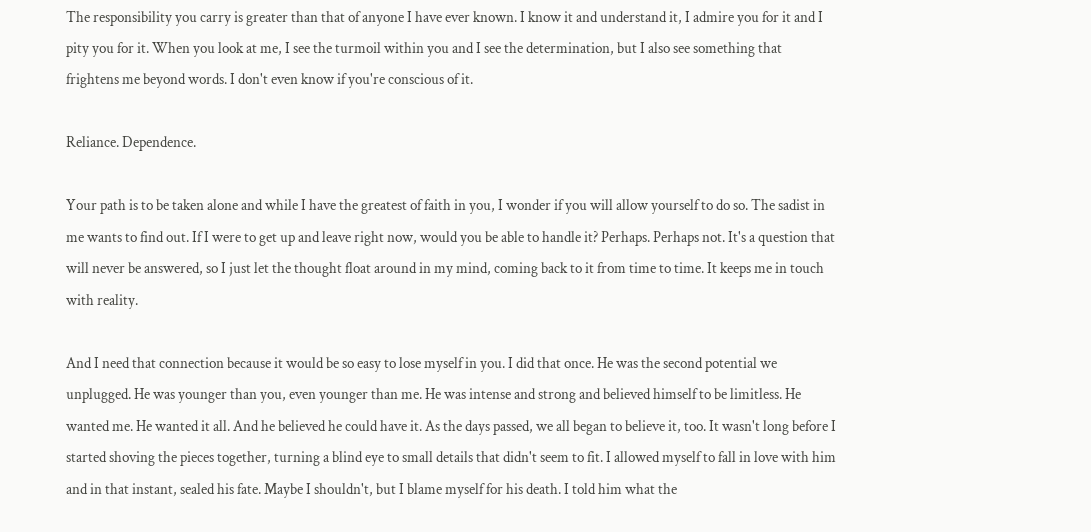The responsibility you carry is greater than that of anyone I have ever known. I know it and understand it, I admire you for it and I pity you for it. When you look at me, I see the turmoil within you and I see the determination, but I also see something that frightens me beyond words. I don't even know if you're conscious of it.

Reliance. Dependence.

Your path is to be taken alone and while I have the greatest of faith in you, I wonder if you will allow yourself to do so. The sadist in me wants to find out. If I were to get up and leave right now, would you be able to handle it? Perhaps. Perhaps not. It's a question that will never be answered, so I just let the thought float around in my mind, coming back to it from time to time. It keeps me in touch with reality.

And I need that connection because it would be so easy to lose myself in you. I did that once. He was the second potential we unplugged. He was younger than you, even younger than me. He was intense and strong and believed himself to be limitless. He wanted me. He wanted it all. And he believed he could have it. As the days passed, we all began to believe it, too. It wasn't long before I started shoving the pieces together, turning a blind eye to small details that didn't seem to fit. I allowed myself to fall in love with him and in that instant, sealed his fate. Maybe I shouldn't, but I blame myself for his death. I told him what the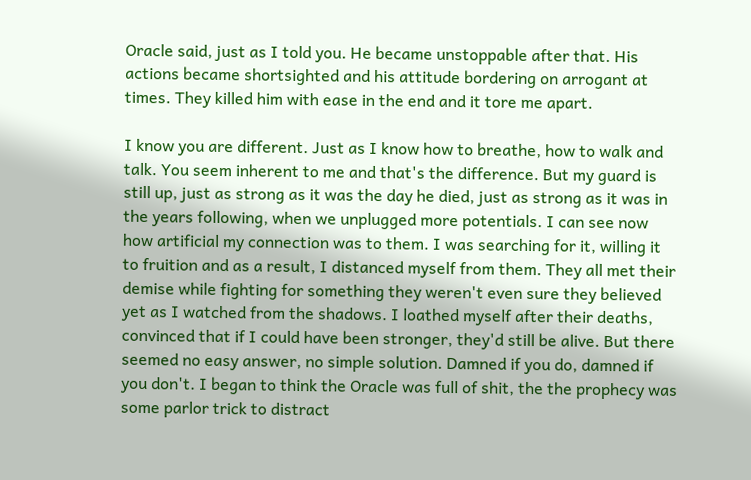Oracle said, just as I told you. He became unstoppable after that. His actions became shortsighted and his attitude bordering on arrogant at times. They killed him with ease in the end and it tore me apart.

I know you are different. Just as I know how to breathe, how to walk and talk. You seem inherent to me and that's the difference. But my guard is still up, just as strong as it was the day he died, just as strong as it was in the years following, when we unplugged more potentials. I can see now how artificial my connection was to them. I was searching for it, willing it to fruition and as a result, I distanced myself from them. They all met their demise while fighting for something they weren't even sure they believed yet as I watched from the shadows. I loathed myself after their deaths, convinced that if I could have been stronger, they'd still be alive. But there seemed no easy answer, no simple solution. Damned if you do, damned if you don't. I began to think the Oracle was full of shit, the the prophecy was some parlor trick to distract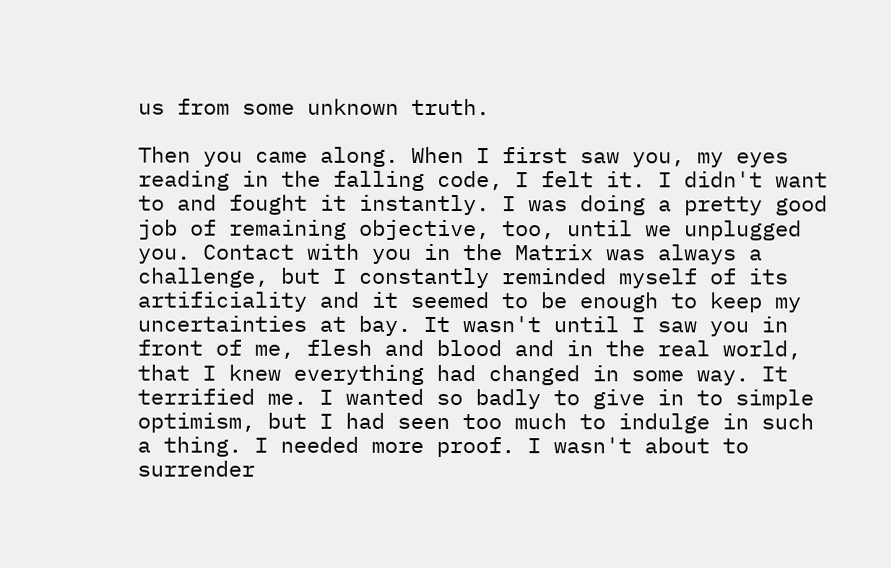us from some unknown truth.

Then you came along. When I first saw you, my eyes reading in the falling code, I felt it. I didn't want to and fought it instantly. I was doing a pretty good job of remaining objective, too, until we unplugged you. Contact with you in the Matrix was always a challenge, but I constantly reminded myself of its artificiality and it seemed to be enough to keep my uncertainties at bay. It wasn't until I saw you in front of me, flesh and blood and in the real world, that I knew everything had changed in some way. It terrified me. I wanted so badly to give in to simple optimism, but I had seen too much to indulge in such a thing. I needed more proof. I wasn't about to surrender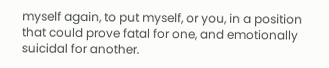myself again, to put myself, or you, in a position that could prove fatal for one, and emotionally suicidal for another.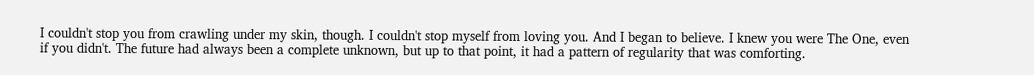I couldn't stop you from crawling under my skin, though. I couldn't stop myself from loving you. And I began to believe. I knew you were The One, even if you didn't. The future had always been a complete unknown, but up to that point, it had a pattern of regularity that was comforting.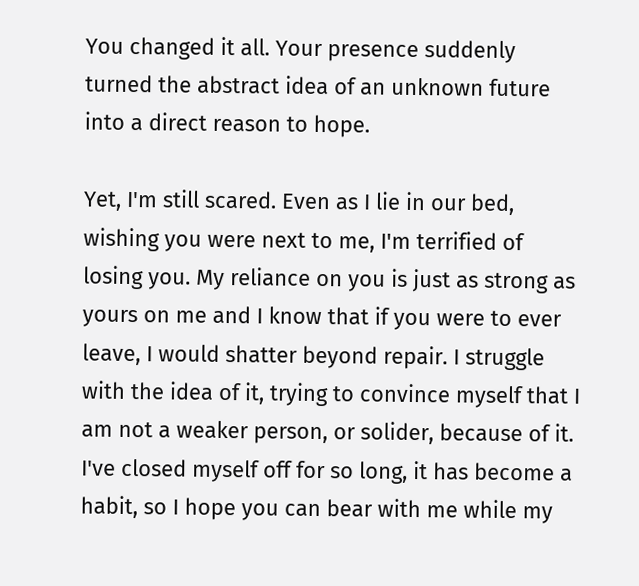You changed it all. Your presence suddenly turned the abstract idea of an unknown future into a direct reason to hope.

Yet, I'm still scared. Even as I lie in our bed, wishing you were next to me, I'm terrified of losing you. My reliance on you is just as strong as yours on me and I know that if you were to ever leave, I would shatter beyond repair. I struggle with the idea of it, trying to convince myself that I am not a weaker person, or solider, because of it. I've closed myself off for so long, it has become a habit, so I hope you can bear with me while my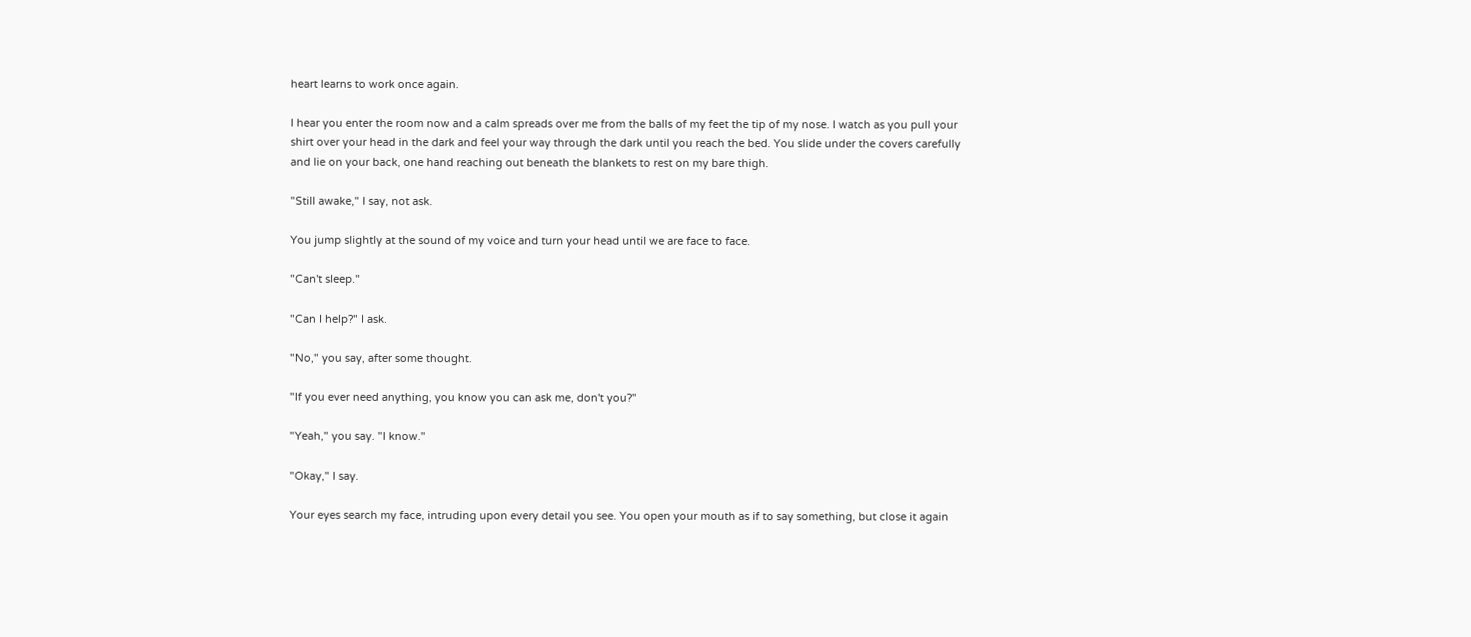heart learns to work once again.

I hear you enter the room now and a calm spreads over me from the balls of my feet the tip of my nose. I watch as you pull your shirt over your head in the dark and feel your way through the dark until you reach the bed. You slide under the covers carefully and lie on your back, one hand reaching out beneath the blankets to rest on my bare thigh.

"Still awake," I say, not ask.

You jump slightly at the sound of my voice and turn your head until we are face to face.

"Can't sleep."

"Can I help?" I ask.

"No," you say, after some thought.

"If you ever need anything, you know you can ask me, don't you?"

"Yeah," you say. "I know."

"Okay," I say.

Your eyes search my face, intruding upon every detail you see. You open your mouth as if to say something, but close it again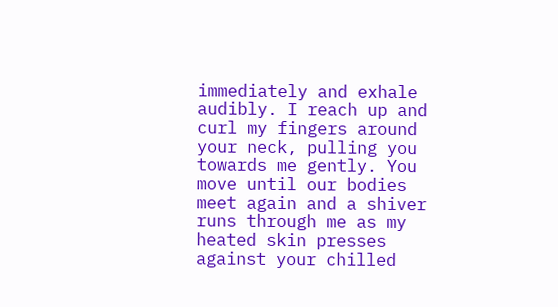immediately and exhale audibly. I reach up and curl my fingers around your neck, pulling you towards me gently. You move until our bodies meet again and a shiver runs through me as my heated skin presses against your chilled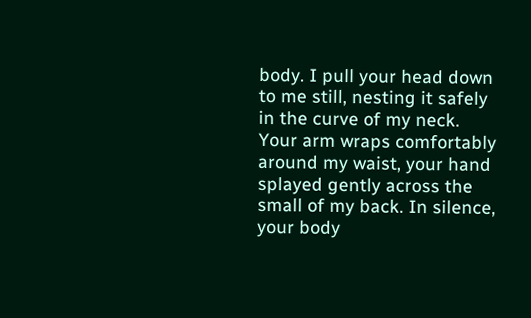body. I pull your head down to me still, nesting it safely in the curve of my neck. Your arm wraps comfortably around my waist, your hand splayed gently across the small of my back. In silence, your body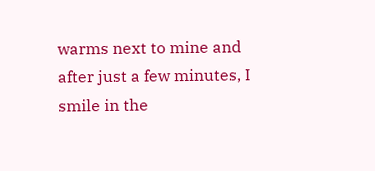warms next to mine and after just a few minutes, I smile in the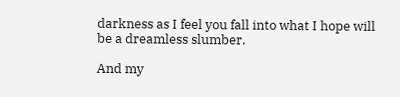darkness as I feel you fall into what I hope will be a dreamless slumber.

And my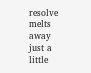resolve melts away just a little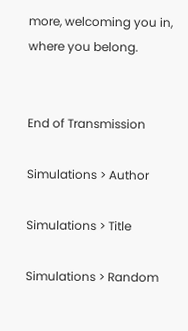more, welcoming you in, where you belong.


End of Transmission

Simulations > Author

Simulations > Title

Simulations > Random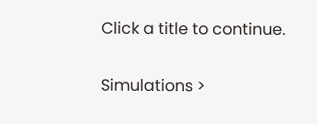Click a title to continue.

Simulations >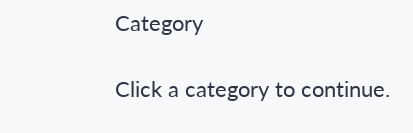Category

Click a category to continue.